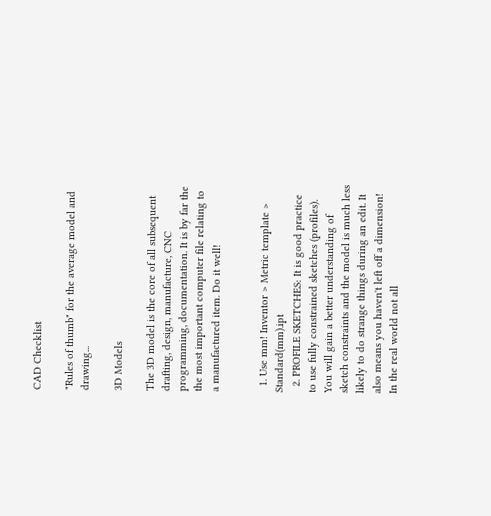CAD Checklist

"Rules of thumb" for the average model and drawing...

3D Models

The 3D model is the core of all subsequent drafting, design, manufacture, CNC programming, documentation. It is by far the the most important computer file relating to a manufactured item. Do it well!


  1. Use mm! Inventor > Metric template > Standard(mm).ipt
  2. PROFILE SKETCHES: It is good practice to use fully constrained sketches (profiles). You will gain a better understanding of sketch constraints and the model is much less likely to do strange things during an edit. It also means you haven't left off a dimension! In the real world not all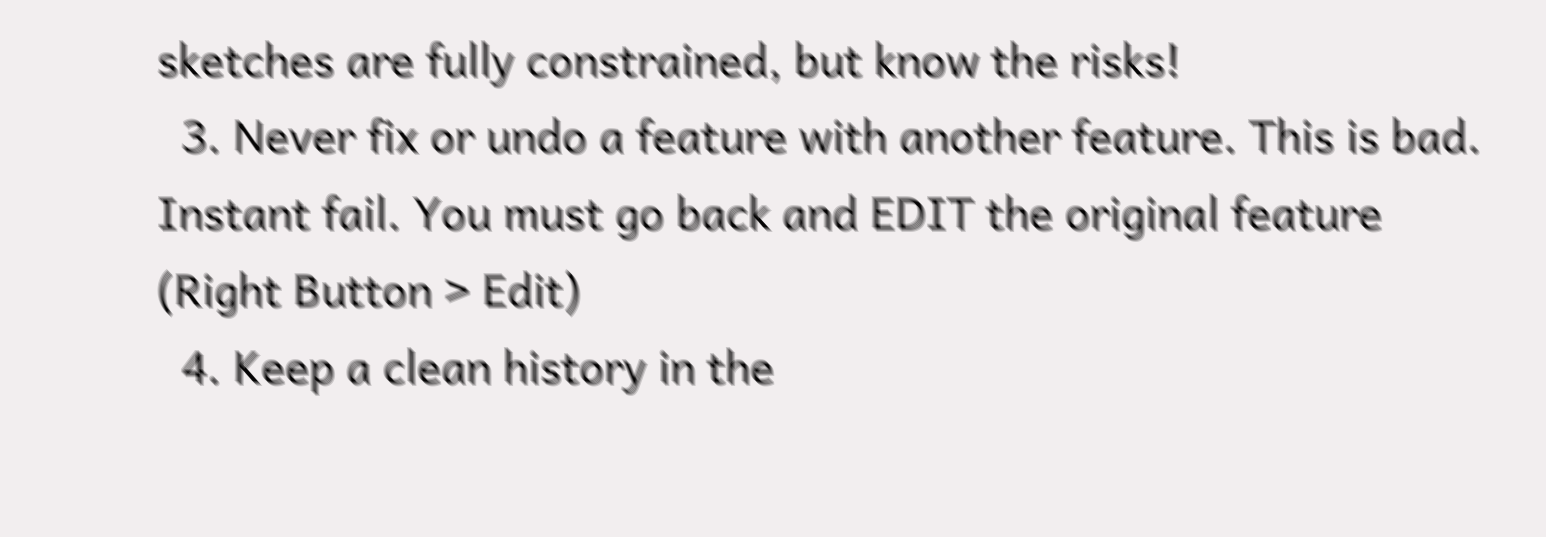sketches are fully constrained, but know the risks!
  3. Never fix or undo a feature with another feature. This is bad. Instant fail. You must go back and EDIT the original feature (Right Button > Edit)
  4. Keep a clean history in the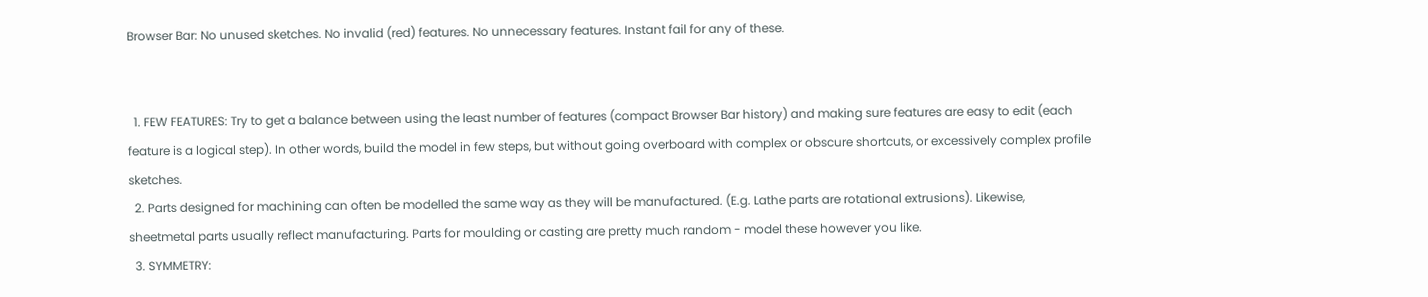Browser Bar: No unused sketches. No invalid (red) features. No unnecessary features. Instant fail for any of these.


  1. FEW FEATURES: Try to get a balance between using the least number of features (compact Browser Bar history) and making sure features are easy to edit (each feature is a logical step). In other words, build the model in few steps, but without going overboard with complex or obscure shortcuts, or excessively complex profile sketches.
  2. Parts designed for machining can often be modelled the same way as they will be manufactured. (E.g. Lathe parts are rotational extrusions). Likewise, sheetmetal parts usually reflect manufacturing. Parts for moulding or casting are pretty much random - model these however you like.
  3. SYMMETRY: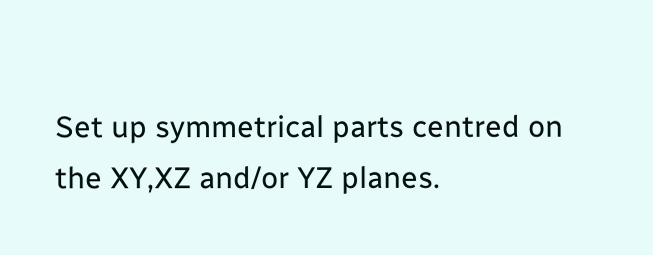Set up symmetrical parts centred on the XY,XZ and/or YZ planes.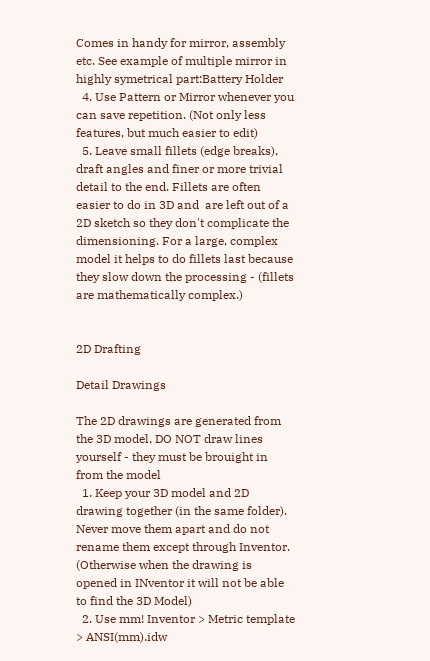Comes in handy for mirror, assembly etc. See example of multiple mirror in highly symetrical part:Battery Holder
  4. Use Pattern or Mirror whenever you can save repetition. (Not only less features, but much easier to edit)
  5. Leave small fillets (edge breaks), draft angles and finer or more trivial detail to the end. Fillets are often easier to do in 3D and  are left out of a 2D sketch so they don't complicate the dimensioning. For a large, complex model it helps to do fillets last because they slow down the processing - (fillets are mathematically complex.)


2D Drafting

Detail Drawings

The 2D drawings are generated from the 3D model. DO NOT draw lines yourself - they must be brouight in from the model
  1. Keep your 3D model and 2D drawing together (in the same folder). Never move them apart and do not rename them except through Inventor. (Otherwise when the drawing is opened in INventor it will not be able to find the 3D Model)
  2. Use mm! Inventor > Metric template > ANSI(mm).idw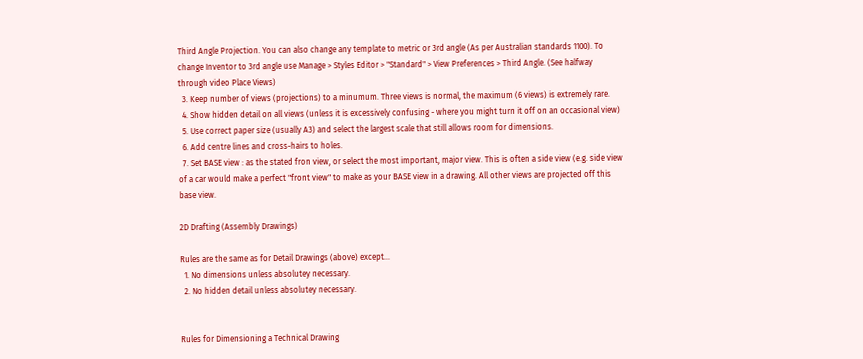Third Angle Projection. You can also change any template to metric or 3rd angle (As per Australian standards 1100). To change Inventor to 3rd angle use Manage > Styles Editor > "Standard" > View Preferences > Third Angle. (See halfway through video Place Views)
  3. Keep number of views (projections) to a minumum. Three views is normal, the maximum (6 views) is extremely rare.
  4. Show hidden detail on all views (unless it is excessively confusing - where you might turn it off on an occasional view)
  5. Use correct paper size (usually A3) and select the largest scale that still allows room for dimensions.
  6. Add centre lines and cross-hairs to holes.
  7. Set BASE view : as the stated fron view, or select the most important, major view. This is often a side view (e.g. side view of a car would make a perfect "front view" to make as your BASE view in a drawing. All other views are projected off this base view.

2D Drafting (Assembly Drawings)

Rules are the same as for Detail Drawings (above) except...
  1. No dimensions unless absolutey necessary.
  2. No hidden detail unless absolutey necessary.


Rules for Dimensioning a Technical Drawing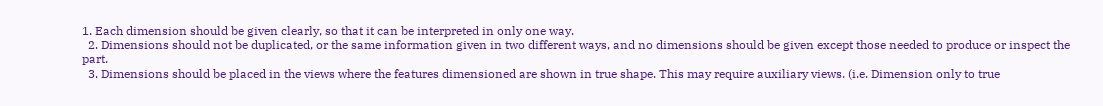1. Each dimension should be given clearly, so that it can be interpreted in only one way.
  2. Dimensions should not be duplicated, or the same information given in two different ways, and no dimensions should be given except those needed to produce or inspect the part.
  3. Dimensions should be placed in the views where the features dimensioned are shown in true shape. This may require auxiliary views. (i.e. Dimension only to true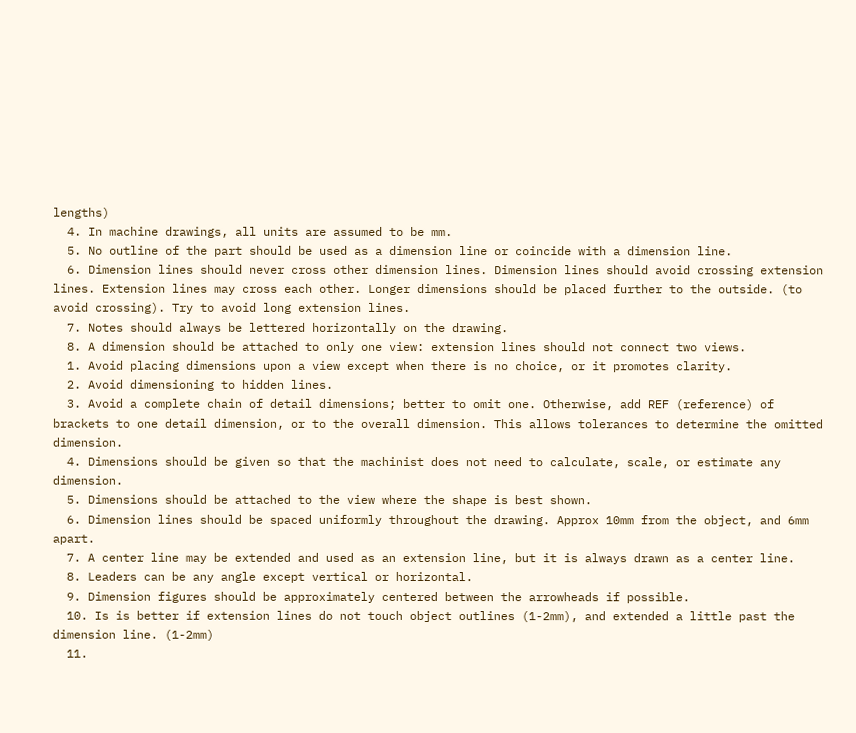lengths)
  4. In machine drawings, all units are assumed to be mm.
  5. No outline of the part should be used as a dimension line or coincide with a dimension line.
  6. Dimension lines should never cross other dimension lines. Dimension lines should avoid crossing extension lines. Extension lines may cross each other. Longer dimensions should be placed further to the outside. (to avoid crossing). Try to avoid long extension lines.
  7. Notes should always be lettered horizontally on the drawing.
  8. A dimension should be attached to only one view: extension lines should not connect two views.
  1. Avoid placing dimensions upon a view except when there is no choice, or it promotes clarity.
  2. Avoid dimensioning to hidden lines.
  3. Avoid a complete chain of detail dimensions; better to omit one. Otherwise, add REF (reference) of brackets to one detail dimension, or to the overall dimension. This allows tolerances to determine the omitted dimension.
  4. Dimensions should be given so that the machinist does not need to calculate, scale, or estimate any dimension.
  5. Dimensions should be attached to the view where the shape is best shown.
  6. Dimension lines should be spaced uniformly throughout the drawing. Approx 10mm from the object, and 6mm apart.
  7. A center line may be extended and used as an extension line, but it is always drawn as a center line.
  8. Leaders can be any angle except vertical or horizontal.
  9. Dimension figures should be approximately centered between the arrowheads if possible.
  10. Is is better if extension lines do not touch object outlines (1-2mm), and extended a little past the dimension line. (1-2mm)
  11.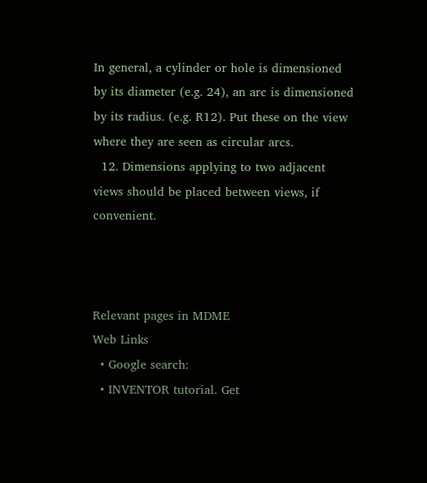In general, a cylinder or hole is dimensioned by its diameter (e.g. 24), an arc is dimensioned by its radius. (e.g. R12). Put these on the view where they are seen as circular arcs.
  12. Dimensions applying to two adjacent views should be placed between views, if convenient.



Relevant pages in MDME
Web Links
  • Google search:
  • INVENTOR tutorial. Get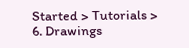Started > Tutorials > 6. Drawings